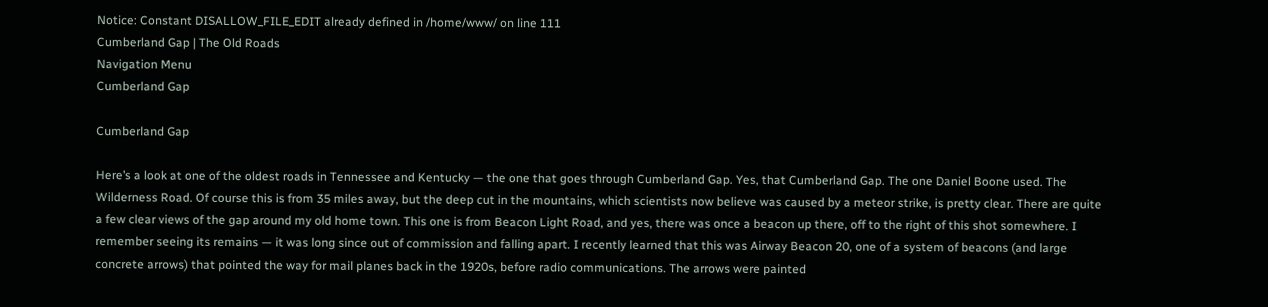Notice: Constant DISALLOW_FILE_EDIT already defined in /home/www/ on line 111
Cumberland Gap | The Old Roads
Navigation Menu
Cumberland Gap

Cumberland Gap

Here’s a look at one of the oldest roads in Tennessee and Kentucky — the one that goes through Cumberland Gap. Yes, that Cumberland Gap. The one Daniel Boone used. The Wilderness Road. Of course this is from 35 miles away, but the deep cut in the mountains, which scientists now believe was caused by a meteor strike, is pretty clear. There are quite a few clear views of the gap around my old home town. This one is from Beacon Light Road, and yes, there was once a beacon up there, off to the right of this shot somewhere. I remember seeing its remains — it was long since out of commission and falling apart. I recently learned that this was Airway Beacon 20, one of a system of beacons (and large concrete arrows) that pointed the way for mail planes back in the 1920s, before radio communications. The arrows were painted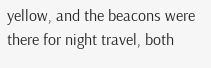yellow, and the beacons were there for night travel, both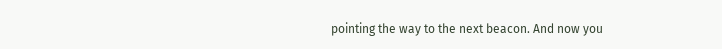pointing the way to the next beacon. And now you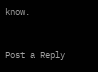know.


Post a Reply